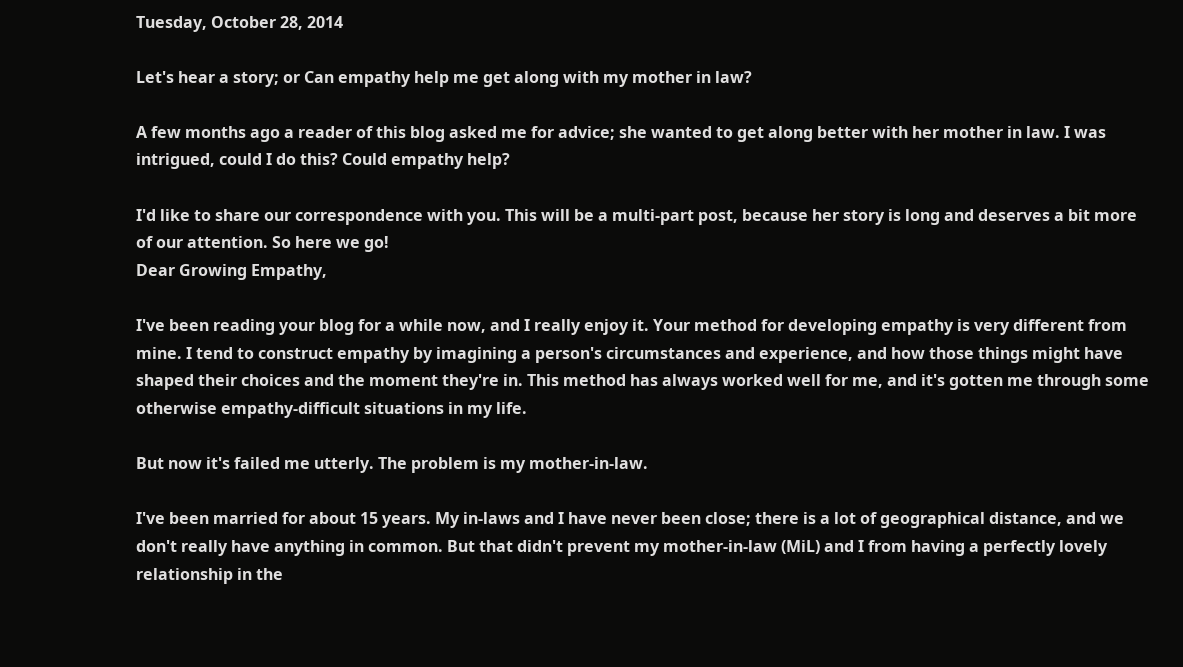Tuesday, October 28, 2014

Let's hear a story; or Can empathy help me get along with my mother in law?

A few months ago a reader of this blog asked me for advice; she wanted to get along better with her mother in law. I was intrigued, could I do this? Could empathy help?

I'd like to share our correspondence with you. This will be a multi-part post, because her story is long and deserves a bit more of our attention. So here we go!
Dear Growing Empathy,

I've been reading your blog for a while now, and I really enjoy it. Your method for developing empathy is very different from mine. I tend to construct empathy by imagining a person's circumstances and experience, and how those things might have shaped their choices and the moment they're in. This method has always worked well for me, and it's gotten me through some otherwise empathy-difficult situations in my life.

But now it's failed me utterly. The problem is my mother-in-law.

I've been married for about 15 years. My in-laws and I have never been close; there is a lot of geographical distance, and we don't really have anything in common. But that didn't prevent my mother-in-law (MiL) and I from having a perfectly lovely relationship in the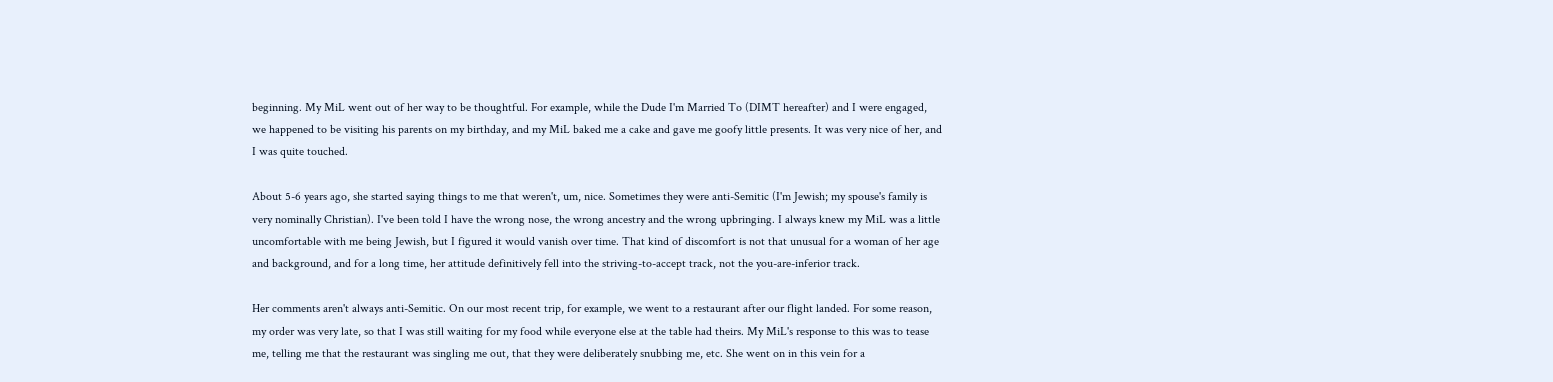beginning. My MiL went out of her way to be thoughtful. For example, while the Dude I'm Married To (DIMT hereafter) and I were engaged, we happened to be visiting his parents on my birthday, and my MiL baked me a cake and gave me goofy little presents. It was very nice of her, and I was quite touched.

About 5-6 years ago, she started saying things to me that weren't, um, nice. Sometimes they were anti-Semitic (I'm Jewish; my spouse's family is very nominally Christian). I've been told I have the wrong nose, the wrong ancestry and the wrong upbringing. I always knew my MiL was a little uncomfortable with me being Jewish, but I figured it would vanish over time. That kind of discomfort is not that unusual for a woman of her age and background, and for a long time, her attitude definitively fell into the striving-to-accept track, not the you-are-inferior track.

Her comments aren't always anti-Semitic. On our most recent trip, for example, we went to a restaurant after our flight landed. For some reason, my order was very late, so that I was still waiting for my food while everyone else at the table had theirs. My MiL's response to this was to tease me, telling me that the restaurant was singling me out, that they were deliberately snubbing me, etc. She went on in this vein for a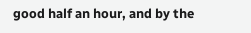good half an hour, and by the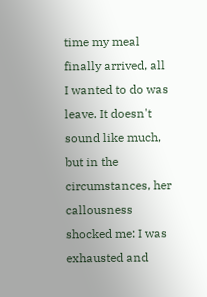time my meal finally arrived, all I wanted to do was leave. It doesn't sound like much, but in the circumstances, her callousness shocked me: I was exhausted and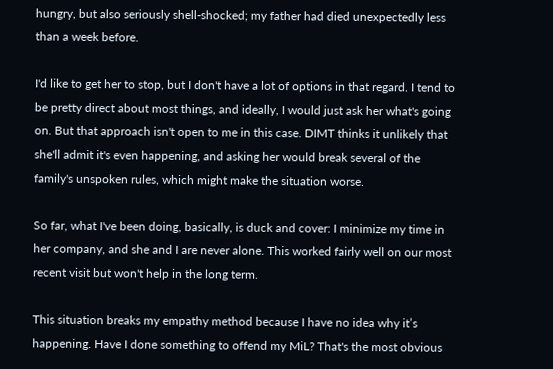hungry, but also seriously shell-shocked; my father had died unexpectedly less than a week before.

I'd like to get her to stop, but I don't have a lot of options in that regard. I tend to be pretty direct about most things, and ideally, I would just ask her what's going on. But that approach isn't open to me in this case. DIMT thinks it unlikely that she'll admit it's even happening, and asking her would break several of the family's unspoken rules, which might make the situation worse.

So far, what I've been doing, basically, is duck and cover: I minimize my time in her company, and she and I are never alone. This worked fairly well on our most recent visit but won't help in the long term.

This situation breaks my empathy method because I have no idea why it’s happening. Have I done something to offend my MiL? That's the most obvious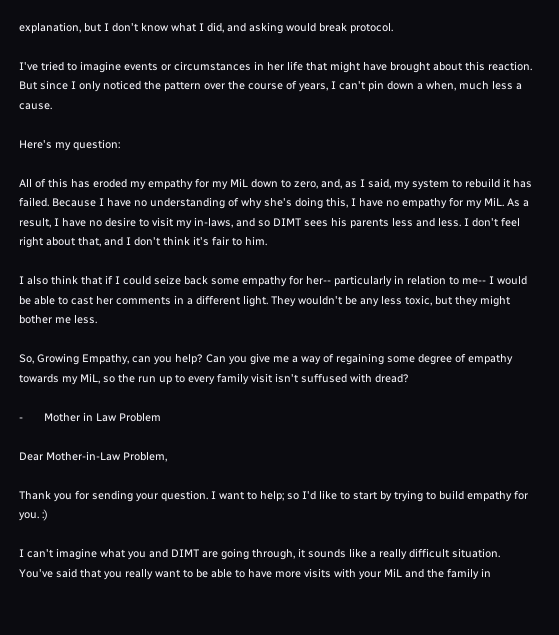explanation, but I don't know what I did, and asking would break protocol.

I've tried to imagine events or circumstances in her life that might have brought about this reaction.  But since I only noticed the pattern over the course of years, I can't pin down a when, much less a cause.

Here's my question:

All of this has eroded my empathy for my MiL down to zero, and, as I said, my system to rebuild it has failed. Because I have no understanding of why she's doing this, I have no empathy for my MiL. As a result, I have no desire to visit my in-laws, and so DIMT sees his parents less and less. I don't feel right about that, and I don't think it's fair to him.

I also think that if I could seize back some empathy for her-- particularly in relation to me-- I would be able to cast her comments in a different light. They wouldn't be any less toxic, but they might bother me less.

So, Growing Empathy, can you help? Can you give me a way of regaining some degree of empathy towards my MiL, so the run up to every family visit isn't suffused with dread?

-       Mother in Law Problem

Dear Mother-in-Law Problem,

Thank you for sending your question. I want to help; so I'd like to start by trying to build empathy for you. :)

I can't imagine what you and DIMT are going through, it sounds like a really difficult situation. You've said that you really want to be able to have more visits with your MiL and the family in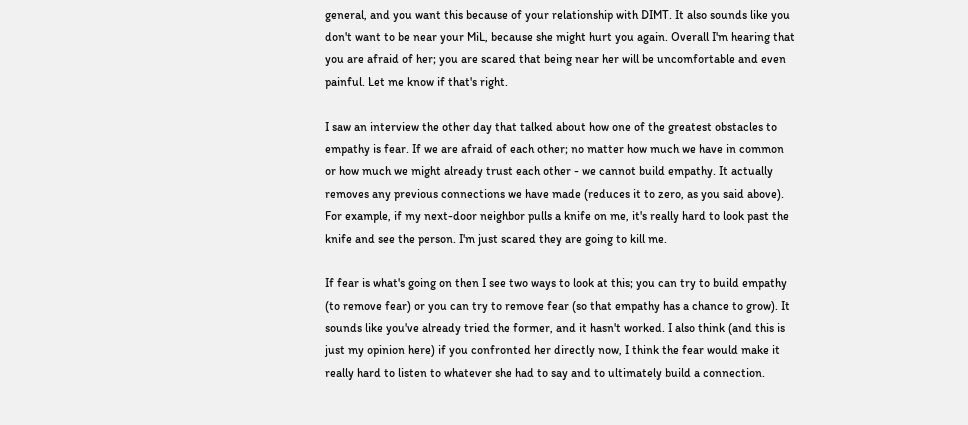general, and you want this because of your relationship with DIMT. It also sounds like you don't want to be near your MiL, because she might hurt you again. Overall I'm hearing that you are afraid of her; you are scared that being near her will be uncomfortable and even painful. Let me know if that's right.

I saw an interview the other day that talked about how one of the greatest obstacles to empathy is fear. If we are afraid of each other; no matter how much we have in common or how much we might already trust each other - we cannot build empathy. It actually removes any previous connections we have made (reduces it to zero, as you said above). For example, if my next-door neighbor pulls a knife on me, it's really hard to look past the knife and see the person. I'm just scared they are going to kill me.

If fear is what's going on then I see two ways to look at this; you can try to build empathy (to remove fear) or you can try to remove fear (so that empathy has a chance to grow). It sounds like you've already tried the former, and it hasn't worked. I also think (and this is just my opinion here) if you confronted her directly now, I think the fear would make it really hard to listen to whatever she had to say and to ultimately build a connection.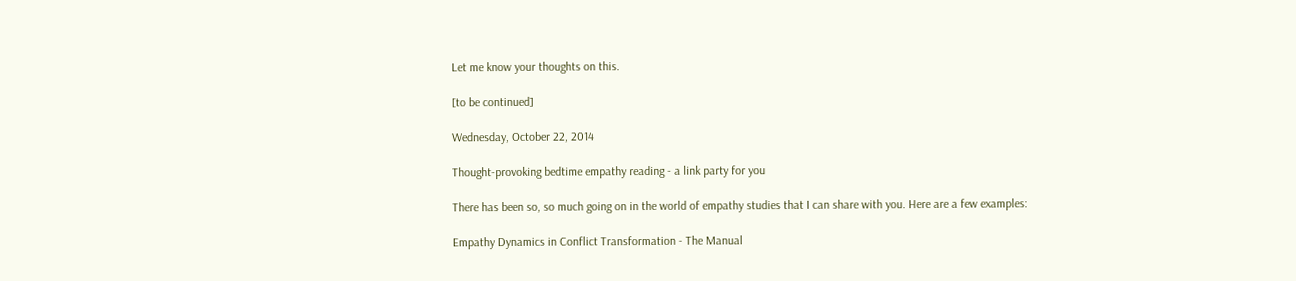Let me know your thoughts on this.

[to be continued]

Wednesday, October 22, 2014

Thought-provoking bedtime empathy reading - a link party for you

There has been so, so much going on in the world of empathy studies that I can share with you. Here are a few examples:

Empathy Dynamics in Conflict Transformation - The Manual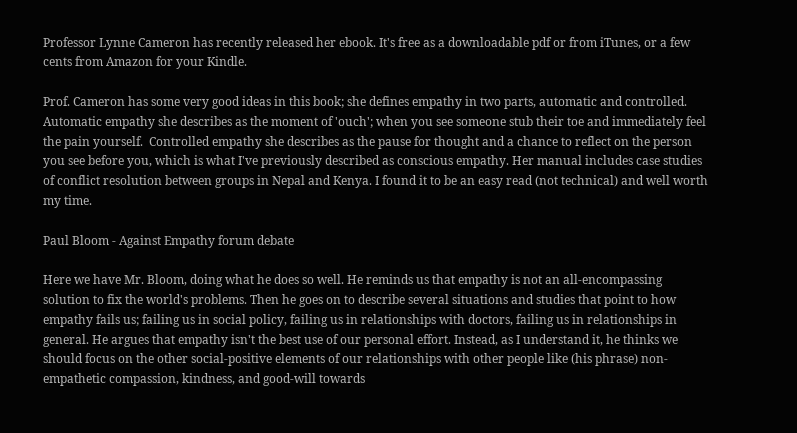Professor Lynne Cameron has recently released her ebook. It's free as a downloadable pdf or from iTunes, or a few cents from Amazon for your Kindle.

Prof. Cameron has some very good ideas in this book; she defines empathy in two parts, automatic and controlled. Automatic empathy she describes as the moment of 'ouch'; when you see someone stub their toe and immediately feel the pain yourself.  Controlled empathy she describes as the pause for thought and a chance to reflect on the person you see before you, which is what I've previously described as conscious empathy. Her manual includes case studies of conflict resolution between groups in Nepal and Kenya. I found it to be an easy read (not technical) and well worth my time.

Paul Bloom - Against Empathy forum debate

Here we have Mr. Bloom, doing what he does so well. He reminds us that empathy is not an all-encompassing solution to fix the world's problems. Then he goes on to describe several situations and studies that point to how empathy fails us; failing us in social policy, failing us in relationships with doctors, failing us in relationships in general. He argues that empathy isn't the best use of our personal effort. Instead, as I understand it, he thinks we should focus on the other social-positive elements of our relationships with other people like (his phrase) non-empathetic compassion, kindness, and good-will towards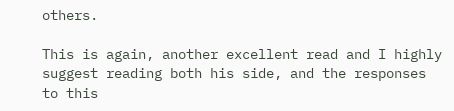others.

This is again, another excellent read and I highly suggest reading both his side, and the responses to this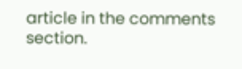article in the comments section.